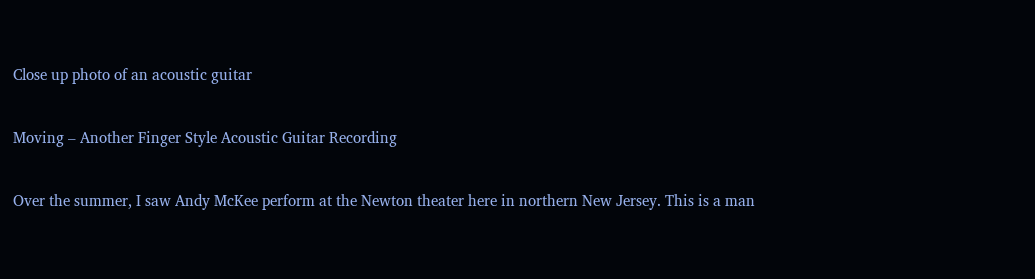Close up photo of an acoustic guitar

Moving – Another Finger Style Acoustic Guitar Recording

Over the summer, I saw Andy McKee perform at the Newton theater here in northern New Jersey. This is a man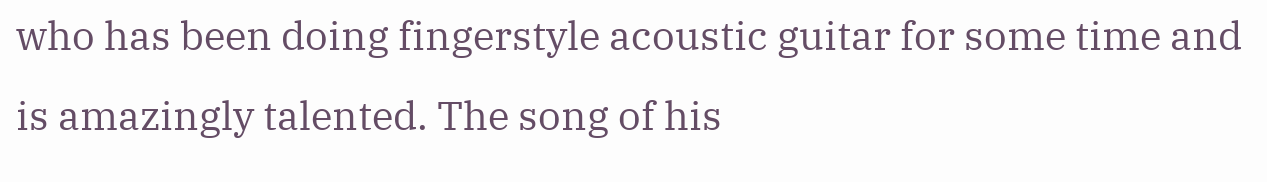who has been doing fingerstyle acoustic guitar for some time and is amazingly talented. The song of his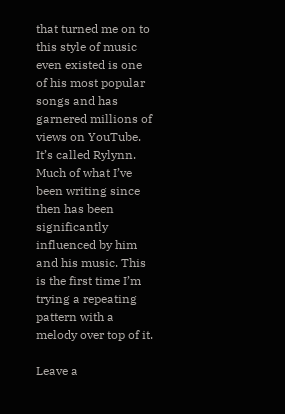that turned me on to this style of music even existed is one of his most popular songs and has garnered millions of views on YouTube. It’s called Rylynn. Much of what I’ve been writing since then has been significantly influenced by him and his music. This is the first time I’m trying a repeating pattern with a melody over top of it.

Leave a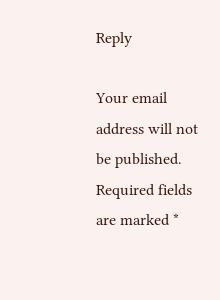Reply

Your email address will not be published. Required fields are marked *